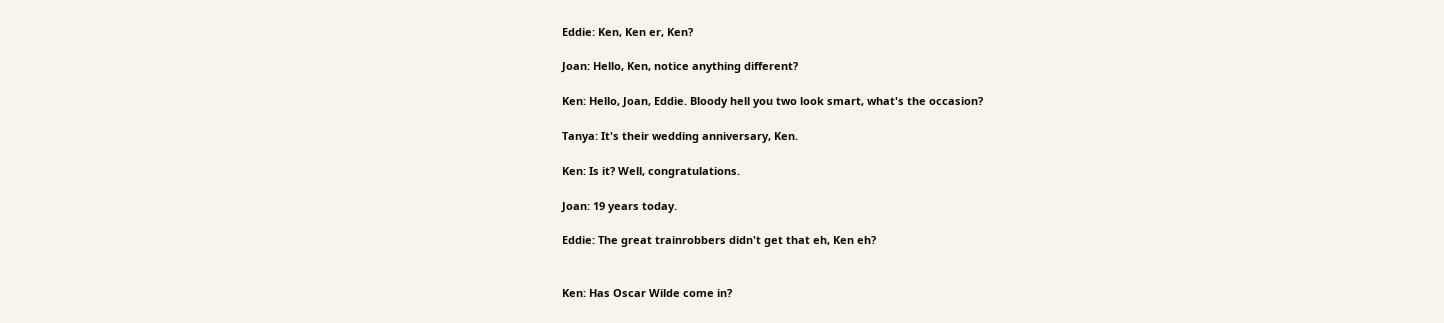Eddie: Ken, Ken er, Ken?

Joan: Hello, Ken, notice anything different?

Ken: Hello, Joan, Eddie. Bloody hell you two look smart, what's the occasion?

Tanya: It's their wedding anniversary, Ken.

Ken: Is it? Well, congratulations.

Joan: 19 years today.

Eddie: The great trainrobbers didn't get that eh, Ken eh?


Ken: Has Oscar Wilde come in?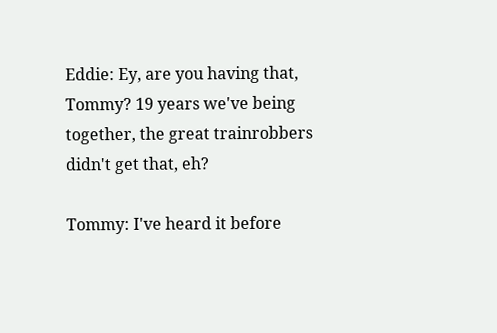Eddie: Ey, are you having that, Tommy? 19 years we've being together, the great trainrobbers didn't get that, eh?

Tommy: I've heard it before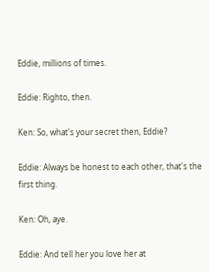Eddie, millions of times.

Eddie: Righto, then.

Ken: So, what's your secret then, Eddie?

Eddie: Always be honest to each other, that's the first thing.

Ken: Oh, aye.

Eddie: And tell her you love her at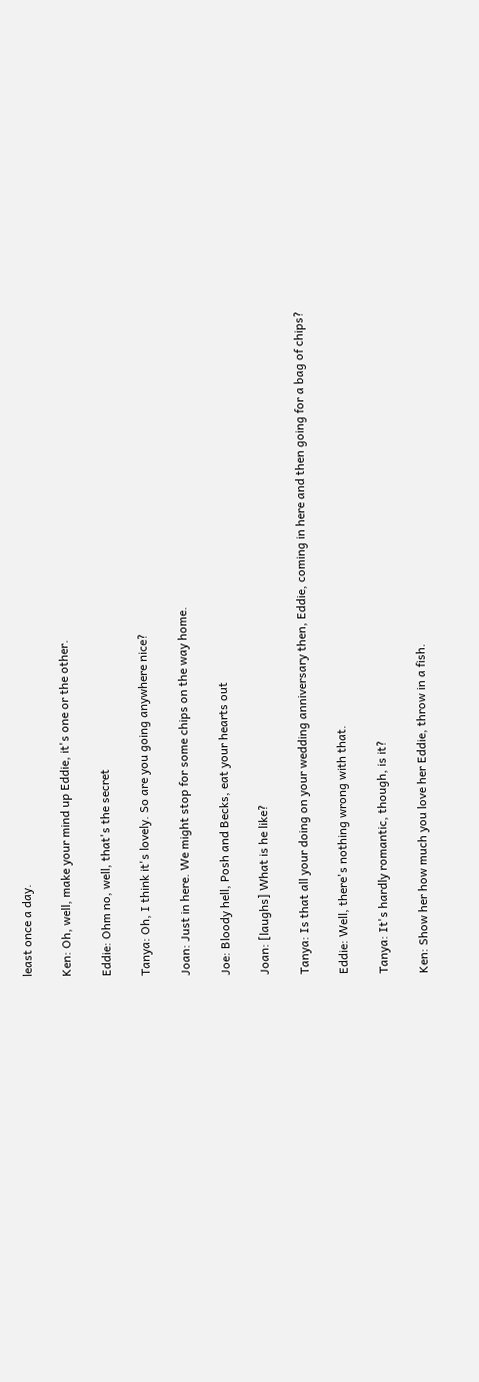least once a day.

Ken: Oh, well, make your mind up Eddie, it's one or the other.

Eddie: Ohm no, well, that's the secret

Tanya: Oh, I think it's lovely. So are you going anywhere nice?

Joan: Just in here. We might stop for some chips on the way home.

Joe: Bloody hell, Posh and Becks, eat your hearts out

Joan: [laughs] What is he like?

Tanya: Is that all your doing on your wedding anniversary then, Eddie, coming in here and then going for a bag of chips?

Eddie: Well, there's nothing wrong with that.

Tanya: It's hardly romantic, though, is it?

Ken: Show her how much you love her Eddie, throw in a fish.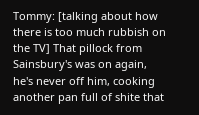Tommy: [talking about how there is too much rubbish on the TV] That pillock from Sainsbury's was on again, he's never off him, cooking another pan full of shite that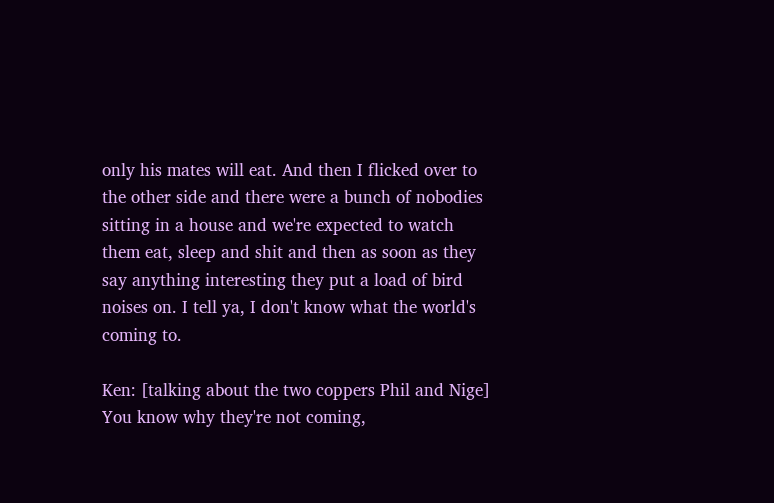only his mates will eat. And then I flicked over to the other side and there were a bunch of nobodies sitting in a house and we're expected to watch them eat, sleep and shit and then as soon as they say anything interesting they put a load of bird noises on. I tell ya, I don't know what the world's coming to.

Ken: [talking about the two coppers Phil and Nige] You know why they're not coming,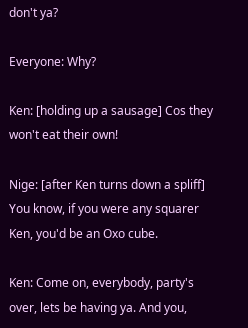don't ya?

Everyone: Why?

Ken: [holding up a sausage] Cos they won't eat their own!

Nige: [after Ken turns down a spliff] You know, if you were any squarer Ken, you'd be an Oxo cube.

Ken: Come on, everybody, party's over, lets be having ya. And you,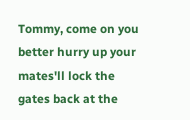Tommy, come on you better hurry up your mates'll lock the gates back at the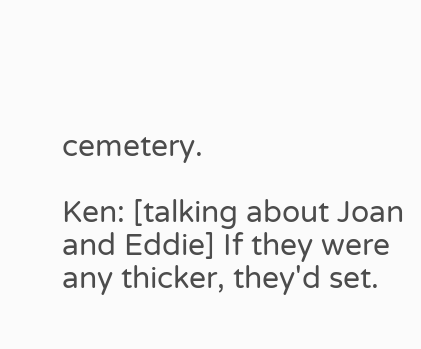cemetery.

Ken: [talking about Joan and Eddie] If they were any thicker, they'd set.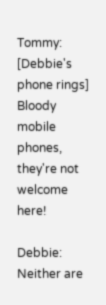Tommy: [Debbie's phone rings] Bloody mobile phones, they're not welcome here!

Debbie: Neither are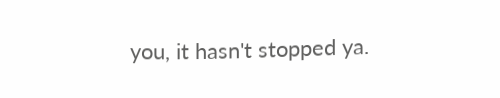you, it hasn't stopped ya.